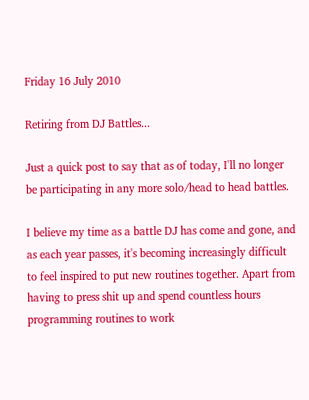Friday 16 July 2010

Retiring from DJ Battles...

Just a quick post to say that as of today, I'll no longer be participating in any more solo/head to head battles.

I believe my time as a battle DJ has come and gone, and as each year passes, it's becoming increasingly difficult to feel inspired to put new routines together. Apart from having to press shit up and spend countless hours programming routines to work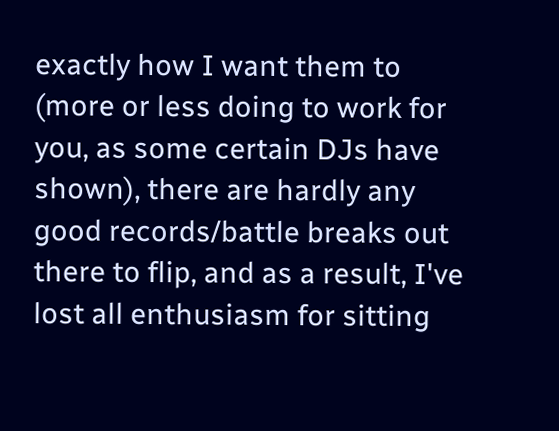exactly how I want them to (more or less doing to work for you, as some certain DJs have shown), there are hardly any good records/battle breaks out there to flip, and as a result, I've lost all enthusiasm for sitting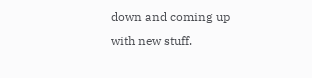down and coming up with new stuff.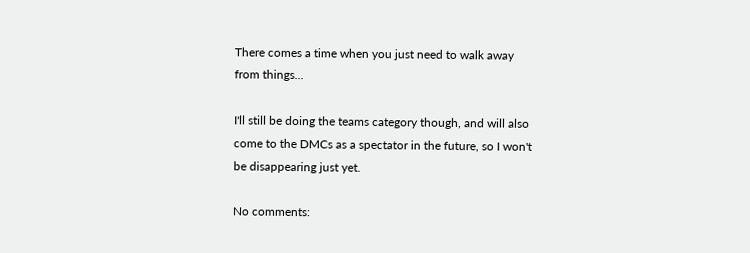There comes a time when you just need to walk away from things...

I'll still be doing the teams category though, and will also come to the DMCs as a spectator in the future, so I won't be disappearing just yet.

No comments: